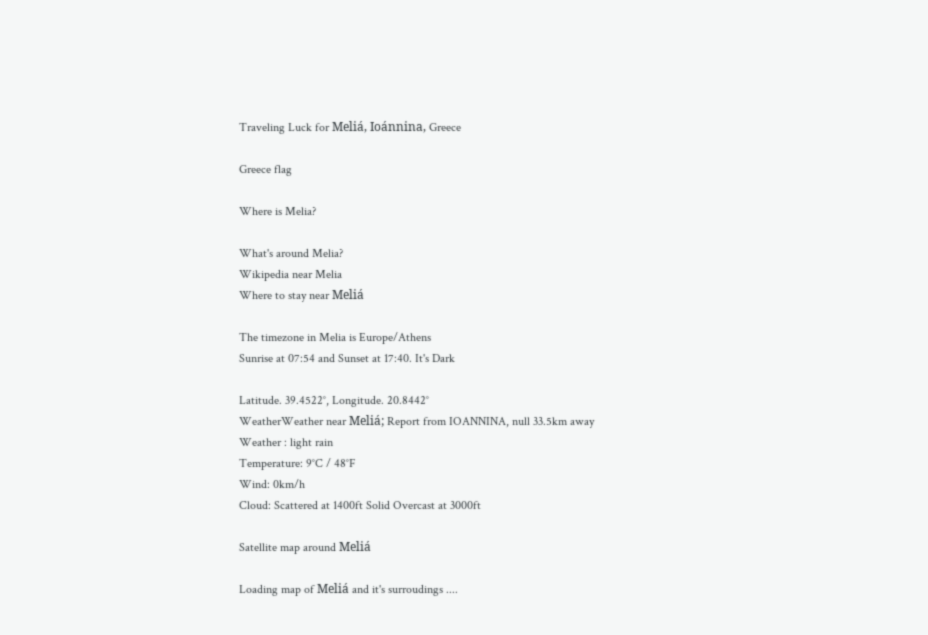Traveling Luck for Meliá, Ioánnina, Greece

Greece flag

Where is Melia?

What's around Melia?
Wikipedia near Melia
Where to stay near Meliá

The timezone in Melia is Europe/Athens
Sunrise at 07:54 and Sunset at 17:40. It's Dark

Latitude. 39.4522°, Longitude. 20.8442°
WeatherWeather near Meliá; Report from IOANNINA, null 33.5km away
Weather : light rain
Temperature: 9°C / 48°F
Wind: 0km/h
Cloud: Scattered at 1400ft Solid Overcast at 3000ft

Satellite map around Meliá

Loading map of Meliá and it's surroudings ....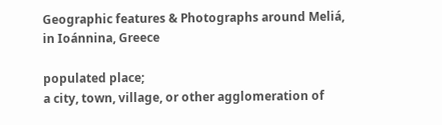Geographic features & Photographs around Meliá, in Ioánnina, Greece

populated place;
a city, town, village, or other agglomeration of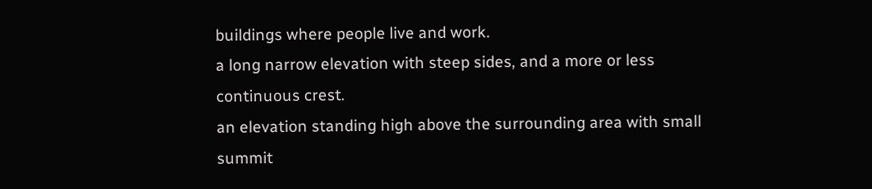buildings where people live and work.
a long narrow elevation with steep sides, and a more or less continuous crest.
an elevation standing high above the surrounding area with small summit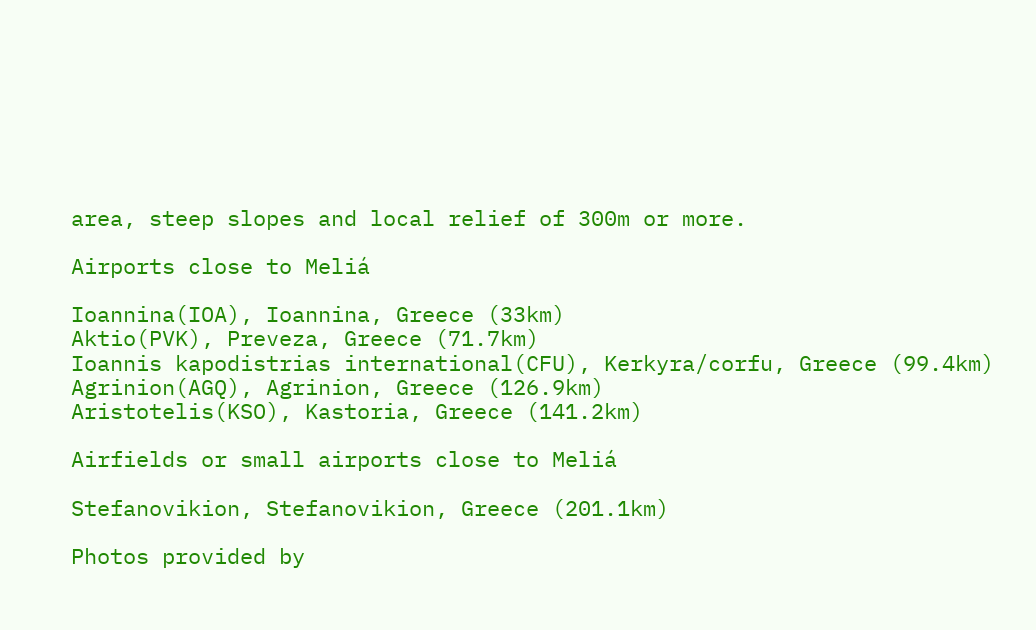area, steep slopes and local relief of 300m or more.

Airports close to Meliá

Ioannina(IOA), Ioannina, Greece (33km)
Aktio(PVK), Preveza, Greece (71.7km)
Ioannis kapodistrias international(CFU), Kerkyra/corfu, Greece (99.4km)
Agrinion(AGQ), Agrinion, Greece (126.9km)
Aristotelis(KSO), Kastoria, Greece (141.2km)

Airfields or small airports close to Meliá

Stefanovikion, Stefanovikion, Greece (201.1km)

Photos provided by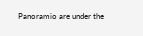Panoramio are under the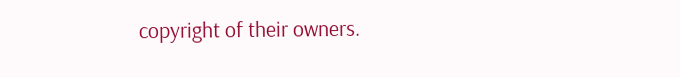copyright of their owners.